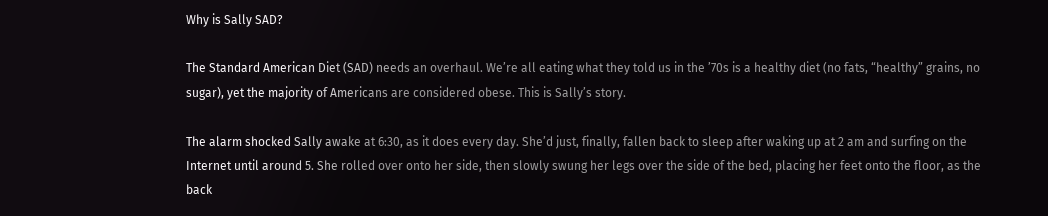Why is Sally SAD?

The Standard American Diet (SAD) needs an overhaul. We’re all eating what they told us in the ’70s is a healthy diet (no fats, “healthy” grains, no sugar), yet the majority of Americans are considered obese. This is Sally’s story.

The alarm shocked Sally awake at 6:30, as it does every day. She’d just, finally, fallen back to sleep after waking up at 2 am and surfing on the Internet until around 5. She rolled over onto her side, then slowly swung her legs over the side of the bed, placing her feet onto the floor, as the back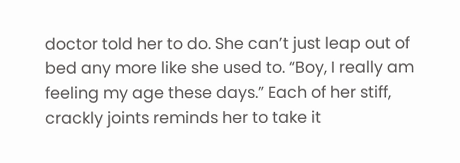doctor told her to do. She can’t just leap out of bed any more like she used to. “Boy, I really am feeling my age these days.” Each of her stiff, crackly joints reminds her to take it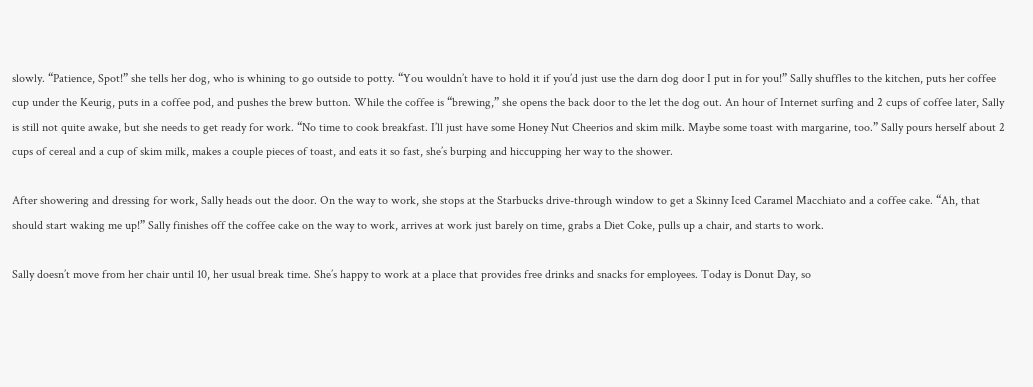slowly. “Patience, Spot!” she tells her dog, who is whining to go outside to potty. “You wouldn’t have to hold it if you’d just use the darn dog door I put in for you!” Sally shuffles to the kitchen, puts her coffee cup under the Keurig, puts in a coffee pod, and pushes the brew button. While the coffee is “brewing,” she opens the back door to the let the dog out. An hour of Internet surfing and 2 cups of coffee later, Sally is still not quite awake, but she needs to get ready for work. “No time to cook breakfast. I’ll just have some Honey Nut Cheerios and skim milk. Maybe some toast with margarine, too.” Sally pours herself about 2 cups of cereal and a cup of skim milk, makes a couple pieces of toast, and eats it so fast, she’s burping and hiccupping her way to the shower.

After showering and dressing for work, Sally heads out the door. On the way to work, she stops at the Starbucks drive-through window to get a Skinny Iced Caramel Macchiato and a coffee cake. “Ah, that should start waking me up!” Sally finishes off the coffee cake on the way to work, arrives at work just barely on time, grabs a Diet Coke, pulls up a chair, and starts to work.

Sally doesn’t move from her chair until 10, her usual break time. She’s happy to work at a place that provides free drinks and snacks for employees. Today is Donut Day, so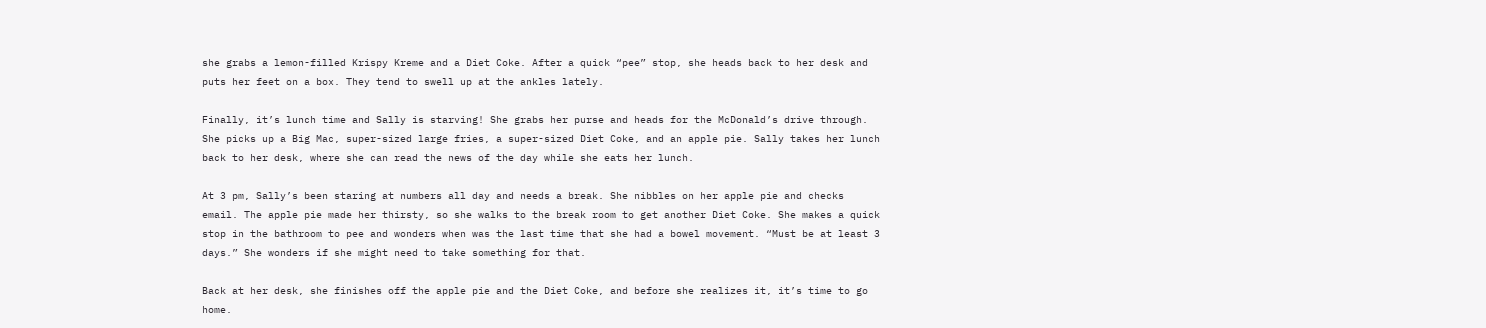she grabs a lemon-filled Krispy Kreme and a Diet Coke. After a quick “pee” stop, she heads back to her desk and puts her feet on a box. They tend to swell up at the ankles lately.

Finally, it’s lunch time and Sally is starving! She grabs her purse and heads for the McDonald’s drive through. She picks up a Big Mac, super-sized large fries, a super-sized Diet Coke, and an apple pie. Sally takes her lunch back to her desk, where she can read the news of the day while she eats her lunch.

At 3 pm, Sally’s been staring at numbers all day and needs a break. She nibbles on her apple pie and checks email. The apple pie made her thirsty, so she walks to the break room to get another Diet Coke. She makes a quick stop in the bathroom to pee and wonders when was the last time that she had a bowel movement. “Must be at least 3 days.” She wonders if she might need to take something for that.

Back at her desk, she finishes off the apple pie and the Diet Coke, and before she realizes it, it’s time to go home.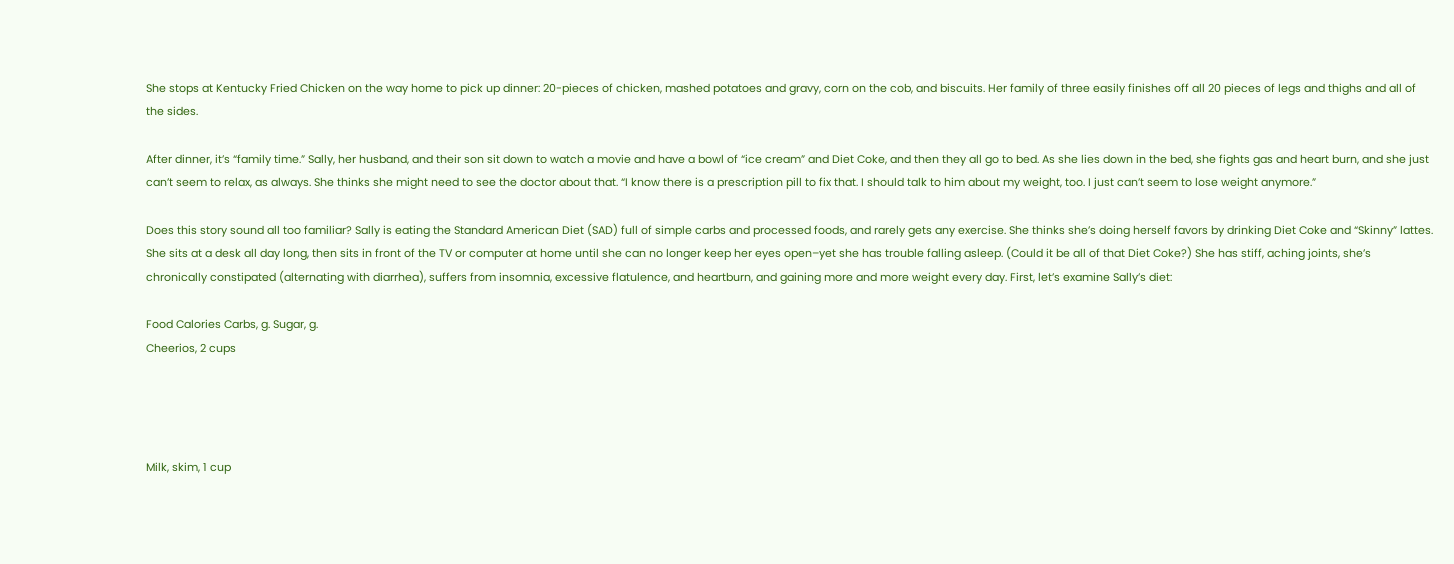She stops at Kentucky Fried Chicken on the way home to pick up dinner: 20-pieces of chicken, mashed potatoes and gravy, corn on the cob, and biscuits. Her family of three easily finishes off all 20 pieces of legs and thighs and all of the sides.

After dinner, it’s “family time.” Sally, her husband, and their son sit down to watch a movie and have a bowl of “ice cream” and Diet Coke, and then they all go to bed. As she lies down in the bed, she fights gas and heart burn, and she just can’t seem to relax, as always. She thinks she might need to see the doctor about that. “I know there is a prescription pill to fix that. I should talk to him about my weight, too. I just can’t seem to lose weight anymore.”

Does this story sound all too familiar? Sally is eating the Standard American Diet (SAD) full of simple carbs and processed foods, and rarely gets any exercise. She thinks she’s doing herself favors by drinking Diet Coke and “Skinny” lattes. She sits at a desk all day long, then sits in front of the TV or computer at home until she can no longer keep her eyes open–yet she has trouble falling asleep. (Could it be all of that Diet Coke?) She has stiff, aching joints, she’s chronically constipated (alternating with diarrhea), suffers from insomnia, excessive flatulence, and heartburn, and gaining more and more weight every day. First, let’s examine Sally’s diet:

Food Calories Carbs, g. Sugar, g.
Cheerios, 2 cups




Milk, skim, 1 cup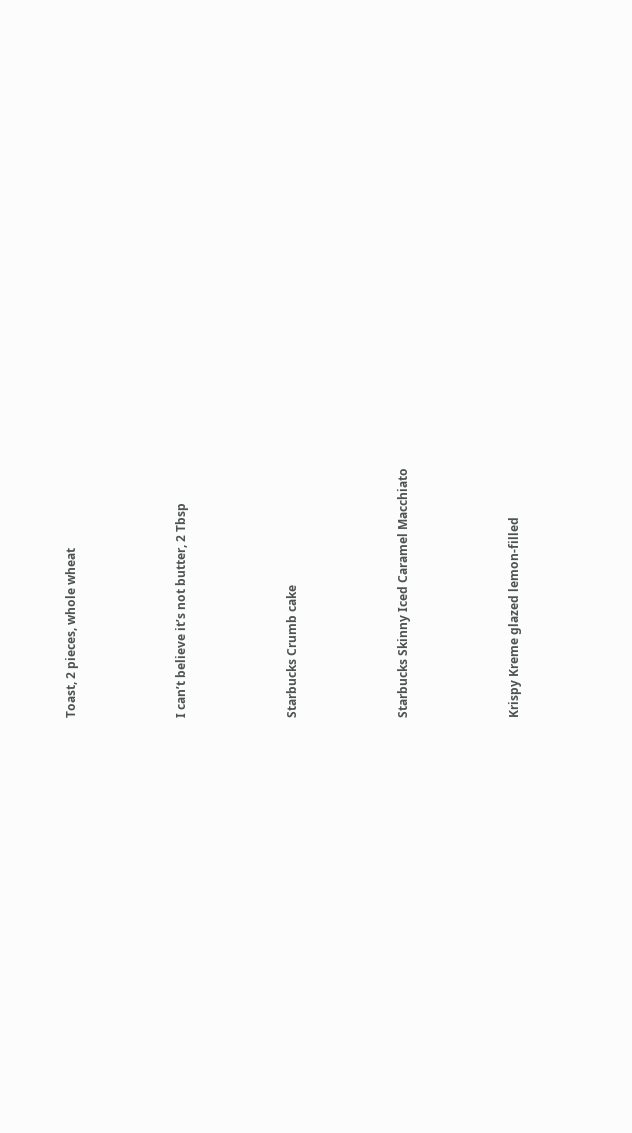Toast, 2 pieces, whole wheat




I can’t believe it’s not butter, 2 Tbsp




Starbucks Crumb cake




Starbucks Skinny Iced Caramel Macchiato




Krispy Kreme glazed lemon-filled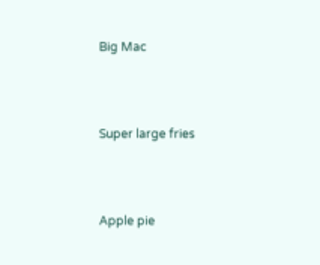Big Mac




Super large fries




Apple pie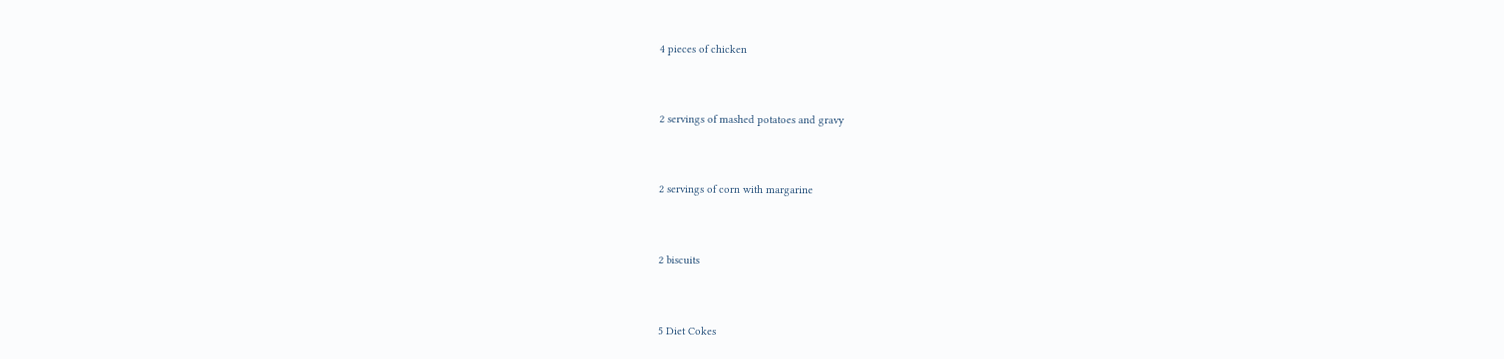4 pieces of chicken




2 servings of mashed potatoes and gravy




2 servings of corn with margarine




2 biscuits




5 Diet Cokes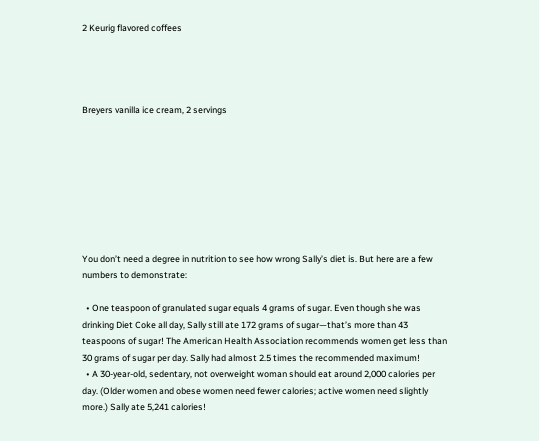2 Keurig flavored coffees




Breyers vanilla ice cream, 2 servings








You don’t need a degree in nutrition to see how wrong Sally’s diet is. But here are a few numbers to demonstrate:

  • One teaspoon of granulated sugar equals 4 grams of sugar. Even though she was drinking Diet Coke all day, Sally still ate 172 grams of sugar—that’s more than 43 teaspoons of sugar! The American Health Association recommends women get less than 30 grams of sugar per day. Sally had almost 2.5 times the recommended maximum!
  • A 30-year-old, sedentary, not overweight woman should eat around 2,000 calories per day. (Older women and obese women need fewer calories; active women need slightly more.) Sally ate 5,241 calories!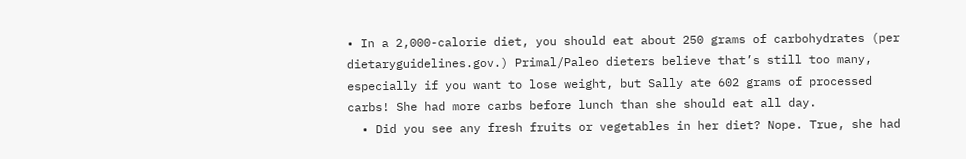• In a 2,000-calorie diet, you should eat about 250 grams of carbohydrates (per dietaryguidelines.gov.) Primal/Paleo dieters believe that’s still too many, especially if you want to lose weight, but Sally ate 602 grams of processed carbs! She had more carbs before lunch than she should eat all day.
  • Did you see any fresh fruits or vegetables in her diet? Nope. True, she had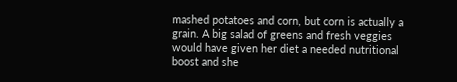mashed potatoes and corn, but corn is actually a grain. A big salad of greens and fresh veggies would have given her diet a needed nutritional boost and she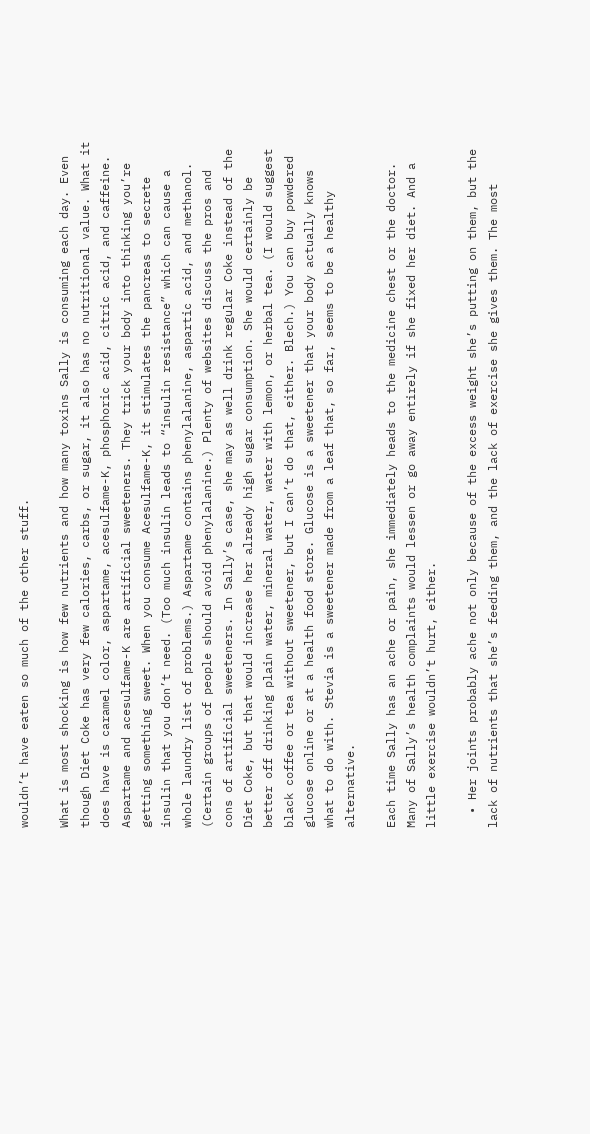wouldn’t have eaten so much of the other stuff.

What is most shocking is how few nutrients and how many toxins Sally is consuming each day. Even though Diet Coke has very few calories, carbs, or sugar, it also has no nutritional value. What it does have is caramel color, aspartame, acesulfame-K, phosphoric acid, citric acid, and caffeine. Aspartame and acesulfame-K are artificial sweeteners. They trick your body into thinking you’re getting something sweet. When you consume Acesulfame-K, it stimulates the pancreas to secrete insulin that you don’t need. (Too much insulin leads to “insulin resistance” which can cause a whole laundry list of problems.) Aspartame contains phenylalanine, aspartic acid, and methanol. (Certain groups of people should avoid phenylalanine.) Plenty of websites discuss the pros and cons of artificial sweeteners. In Sally’s case, she may as well drink regular Coke instead of the Diet Coke, but that would increase her already high sugar consumption. She would certainly be better off drinking plain water, mineral water, water with lemon, or herbal tea. (I would suggest black coffee or tea without sweetener, but I can’t do that, either. Blech.) You can buy powdered glucose online or at a health food store. Glucose is a sweetener that your body actually knows what to do with. Stevia is a sweetener made from a leaf that, so far, seems to be a healthy alternative.

Each time Sally has an ache or pain, she immediately heads to the medicine chest or the doctor. Many of Sally’s health complaints would lessen or go away entirely if she fixed her diet. And a little exercise wouldn’t hurt, either.

  • Her joints probably ache not only because of the excess weight she’s putting on them, but the lack of nutrients that she’s feeding them, and the lack of exercise she gives them. The most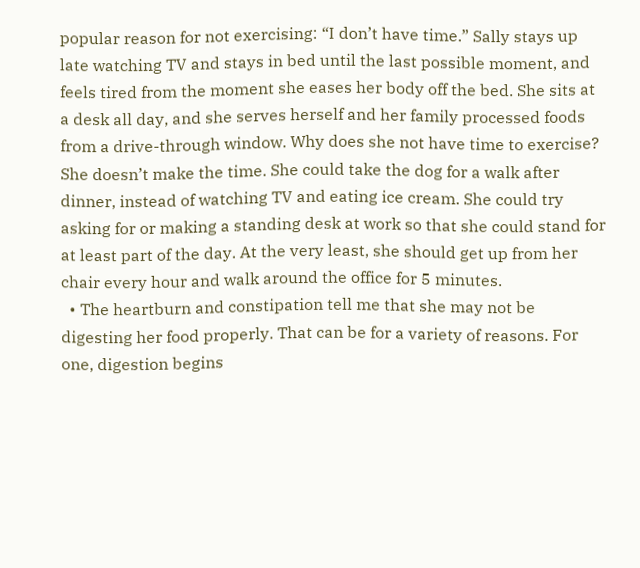popular reason for not exercising: “I don’t have time.” Sally stays up late watching TV and stays in bed until the last possible moment, and feels tired from the moment she eases her body off the bed. She sits at a desk all day, and she serves herself and her family processed foods from a drive-through window. Why does she not have time to exercise? She doesn’t make the time. She could take the dog for a walk after dinner, instead of watching TV and eating ice cream. She could try asking for or making a standing desk at work so that she could stand for at least part of the day. At the very least, she should get up from her chair every hour and walk around the office for 5 minutes.
  • The heartburn and constipation tell me that she may not be digesting her food properly. That can be for a variety of reasons. For one, digestion begins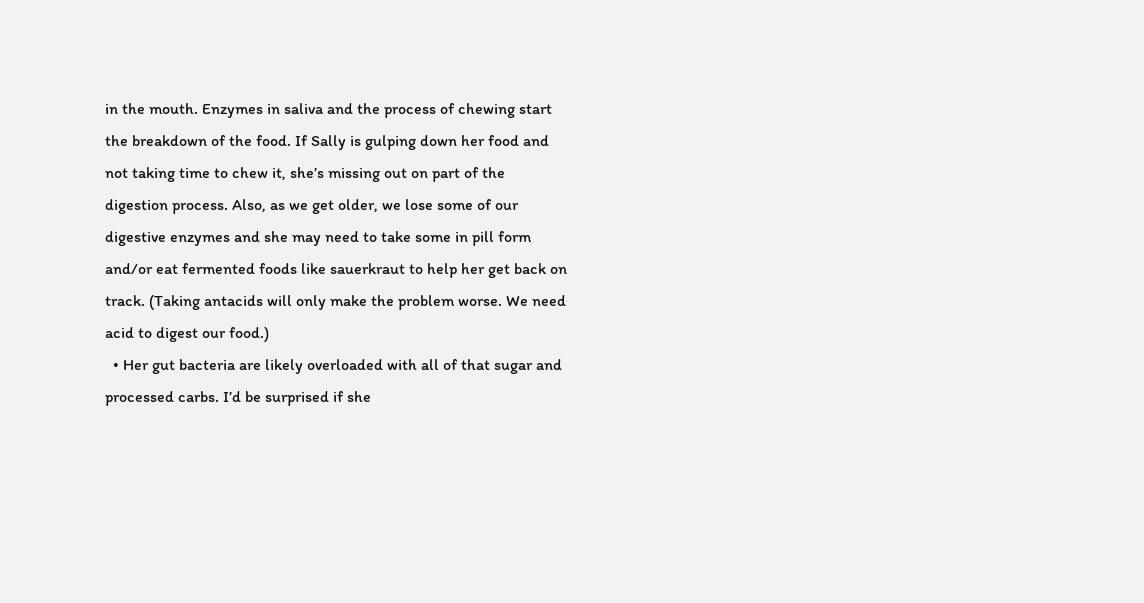in the mouth. Enzymes in saliva and the process of chewing start the breakdown of the food. If Sally is gulping down her food and not taking time to chew it, she’s missing out on part of the digestion process. Also, as we get older, we lose some of our digestive enzymes and she may need to take some in pill form and/or eat fermented foods like sauerkraut to help her get back on track. (Taking antacids will only make the problem worse. We need acid to digest our food.)
  • Her gut bacteria are likely overloaded with all of that sugar and processed carbs. I’d be surprised if she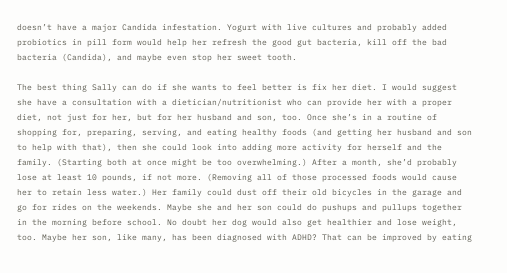doesn’t have a major Candida infestation. Yogurt with live cultures and probably added probiotics in pill form would help her refresh the good gut bacteria, kill off the bad bacteria (Candida), and maybe even stop her sweet tooth.

The best thing Sally can do if she wants to feel better is fix her diet. I would suggest she have a consultation with a dietician/nutritionist who can provide her with a proper diet, not just for her, but for her husband and son, too. Once she’s in a routine of shopping for, preparing, serving, and eating healthy foods (and getting her husband and son to help with that), then she could look into adding more activity for herself and the family. (Starting both at once might be too overwhelming.) After a month, she’d probably lose at least 10 pounds, if not more. (Removing all of those processed foods would cause her to retain less water.) Her family could dust off their old bicycles in the garage and go for rides on the weekends. Maybe she and her son could do pushups and pullups together in the morning before school. No doubt her dog would also get healthier and lose weight, too. Maybe her son, like many, has been diagnosed with ADHD? That can be improved by eating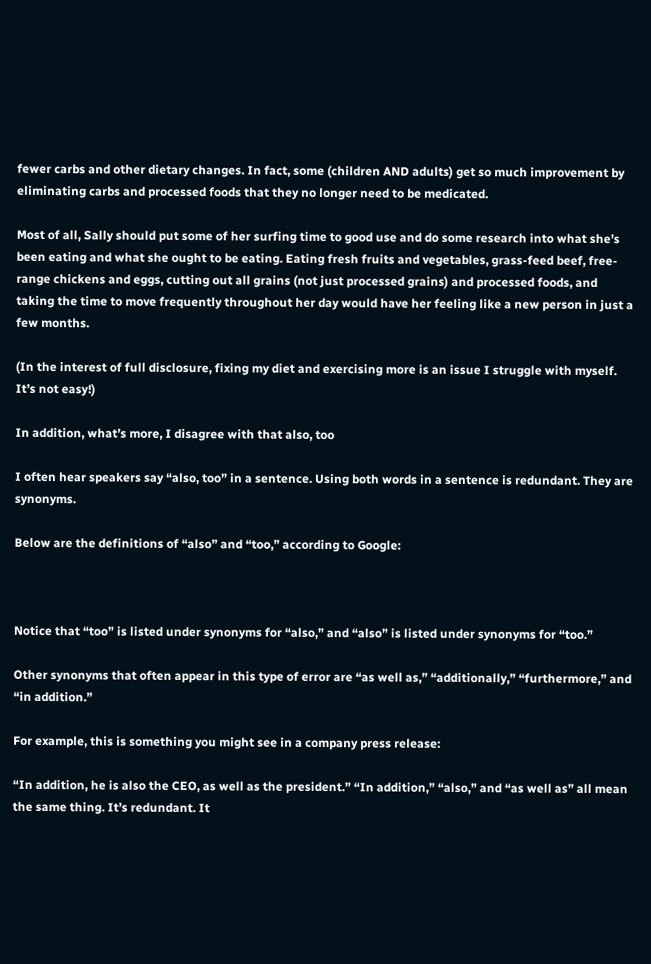fewer carbs and other dietary changes. In fact, some (children AND adults) get so much improvement by eliminating carbs and processed foods that they no longer need to be medicated.

Most of all, Sally should put some of her surfing time to good use and do some research into what she’s been eating and what she ought to be eating. Eating fresh fruits and vegetables, grass-feed beef, free-range chickens and eggs, cutting out all grains (not just processed grains) and processed foods, and taking the time to move frequently throughout her day would have her feeling like a new person in just a few months.

(In the interest of full disclosure, fixing my diet and exercising more is an issue I struggle with myself. It’s not easy!)

In addition, what’s more, I disagree with that also, too

I often hear speakers say “also, too” in a sentence. Using both words in a sentence is redundant. They are synonyms.

Below are the definitions of “also” and “too,” according to Google:



Notice that “too” is listed under synonyms for “also,” and “also” is listed under synonyms for “too.”

Other synonyms that often appear in this type of error are “as well as,” “additionally,” “furthermore,” and “in addition.”

For example, this is something you might see in a company press release:

“In addition, he is also the CEO, as well as the president.” “In addition,” “also,” and “as well as” all mean the same thing. It’s redundant. It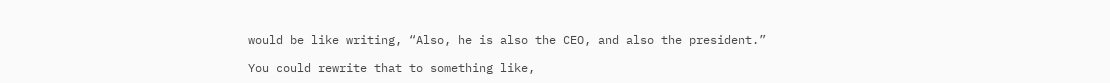would be like writing, “Also, he is also the CEO, and also the president.”

You could rewrite that to something like,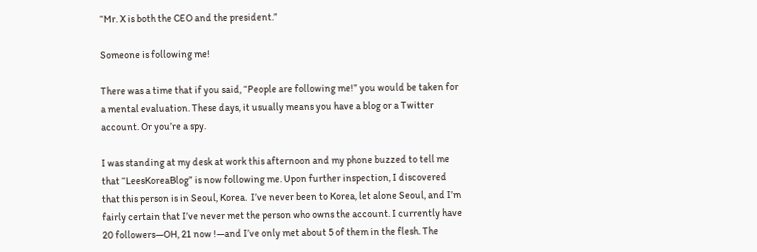“Mr. X is both the CEO and the president.”

Someone is following me!

There was a time that if you said, “People are following me!” you would be taken for a mental evaluation. These days, it usually means you have a blog or a Twitter account. Or you’re a spy.

I was standing at my desk at work this afternoon and my phone buzzed to tell me that “LeesKoreaBlog” is now following me. Upon further inspection, I discovered that this person is in Seoul, Korea.  I’ve never been to Korea, let alone Seoul, and I’m fairly certain that I’ve never met the person who owns the account. I currently have 20 followers—OH, 21 now !—and I’ve only met about 5 of them in the flesh. The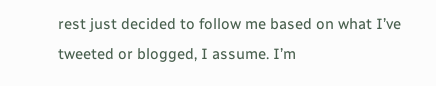rest just decided to follow me based on what I’ve tweeted or blogged, I assume. I’m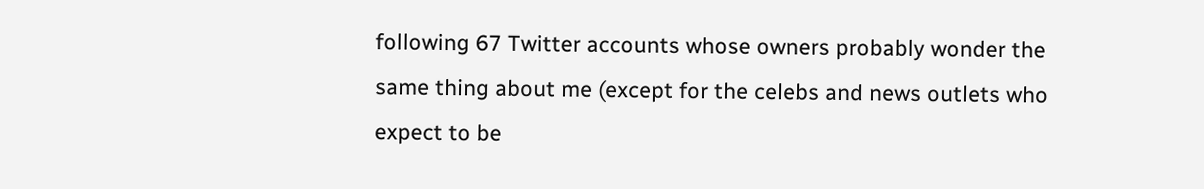following 67 Twitter accounts whose owners probably wonder the same thing about me (except for the celebs and news outlets who expect to be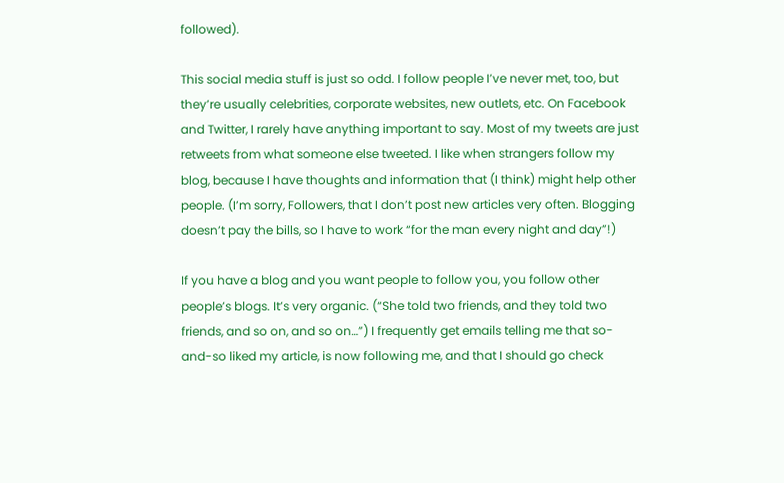followed).

This social media stuff is just so odd. I follow people I’ve never met, too, but they’re usually celebrities, corporate websites, new outlets, etc. On Facebook and Twitter, I rarely have anything important to say. Most of my tweets are just retweets from what someone else tweeted. I like when strangers follow my blog, because I have thoughts and information that (I think) might help other people. (I’m sorry, Followers, that I don’t post new articles very often. Blogging doesn’t pay the bills, so I have to work “for the man every night and day”!)

If you have a blog and you want people to follow you, you follow other people’s blogs. It’s very organic. (“She told two friends, and they told two friends, and so on, and so on…”) I frequently get emails telling me that so-and-so liked my article, is now following me, and that I should go check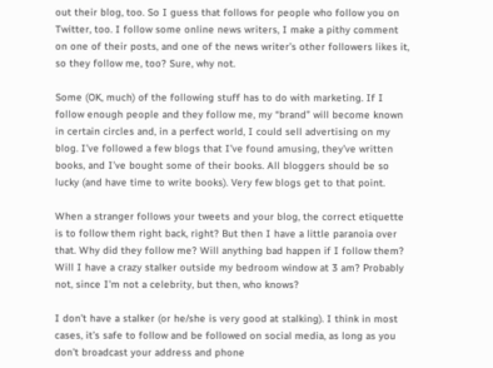out their blog, too. So I guess that follows for people who follow you on Twitter, too. I follow some online news writers, I make a pithy comment on one of their posts, and one of the news writer’s other followers likes it, so they follow me, too? Sure, why not.

Some (OK, much) of the following stuff has to do with marketing. If I follow enough people and they follow me, my “brand” will become known in certain circles and, in a perfect world, I could sell advertising on my blog. I’ve followed a few blogs that I’ve found amusing, they’ve written books, and I’ve bought some of their books. All bloggers should be so lucky (and have time to write books). Very few blogs get to that point.

When a stranger follows your tweets and your blog, the correct etiquette is to follow them right back, right? But then I have a little paranoia over that. Why did they follow me? Will anything bad happen if I follow them? Will I have a crazy stalker outside my bedroom window at 3 am? Probably not, since I’m not a celebrity, but then, who knows?

I don’t have a stalker (or he/she is very good at stalking). I think in most cases, it’s safe to follow and be followed on social media, as long as you don’t broadcast your address and phone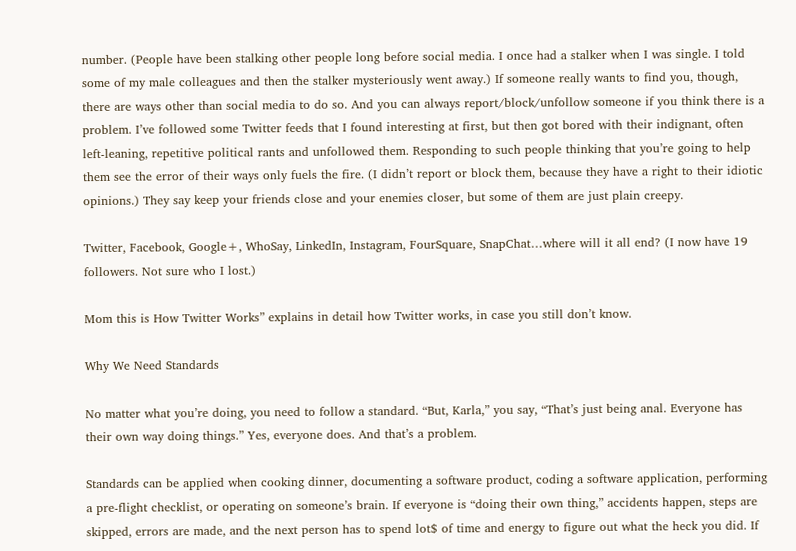number. (People have been stalking other people long before social media. I once had a stalker when I was single. I told some of my male colleagues and then the stalker mysteriously went away.) If someone really wants to find you, though, there are ways other than social media to do so. And you can always report/block/unfollow someone if you think there is a problem. I’ve followed some Twitter feeds that I found interesting at first, but then got bored with their indignant, often left-leaning, repetitive political rants and unfollowed them. Responding to such people thinking that you’re going to help them see the error of their ways only fuels the fire. (I didn’t report or block them, because they have a right to their idiotic opinions.) They say keep your friends close and your enemies closer, but some of them are just plain creepy.

Twitter, Facebook, Google+, WhoSay, LinkedIn, Instagram, FourSquare, SnapChat…where will it all end? (I now have 19 followers. Not sure who I lost.)

Mom this is How Twitter Works” explains in detail how Twitter works, in case you still don’t know.

Why We Need Standards

No matter what you’re doing, you need to follow a standard. “But, Karla,” you say, “That’s just being anal. Everyone has their own way doing things.” Yes, everyone does. And that’s a problem.

Standards can be applied when cooking dinner, documenting a software product, coding a software application, performing a pre-flight checklist, or operating on someone’s brain. If everyone is “doing their own thing,” accidents happen, steps are skipped, errors are made, and the next person has to spend lot$ of time and energy to figure out what the heck you did. If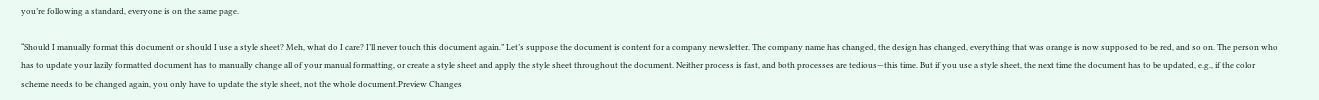you’re following a standard, everyone is on the same page.

“Should I manually format this document or should I use a style sheet? Meh, what do I care? I’ll never touch this document again.” Let’s suppose the document is content for a company newsletter. The company name has changed, the design has changed, everything that was orange is now supposed to be red, and so on. The person who has to update your lazily formatted document has to manually change all of your manual formatting, or create a style sheet and apply the style sheet throughout the document. Neither process is fast, and both processes are tedious—this time. But if you use a style sheet, the next time the document has to be updated, e.g., if the color scheme needs to be changed again, you only have to update the style sheet, not the whole document.Preview Changes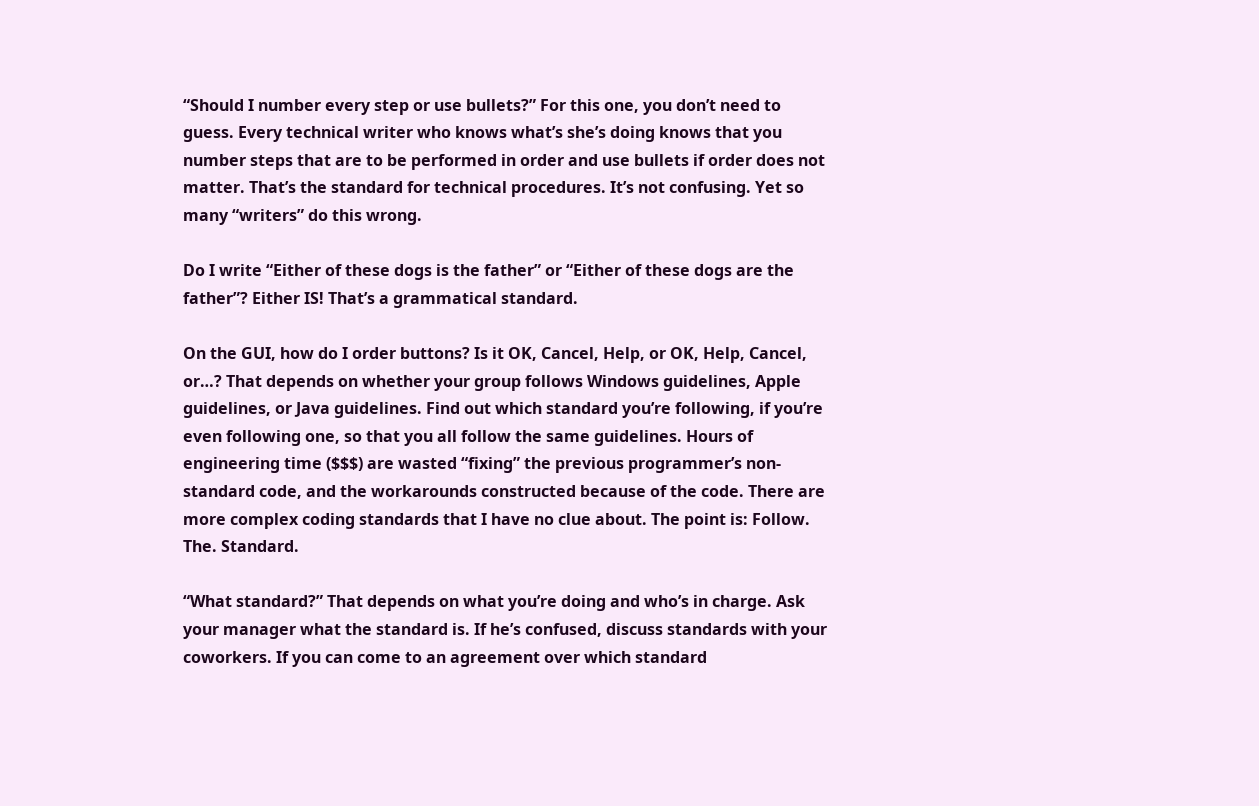“Should I number every step or use bullets?” For this one, you don’t need to guess. Every technical writer who knows what’s she’s doing knows that you number steps that are to be performed in order and use bullets if order does not matter. That’s the standard for technical procedures. It’s not confusing. Yet so many “writers” do this wrong.

Do I write “Either of these dogs is the father” or “Either of these dogs are the father”? Either IS! That’s a grammatical standard.

On the GUI, how do I order buttons? Is it OK, Cancel, Help, or OK, Help, Cancel, or…? That depends on whether your group follows Windows guidelines, Apple guidelines, or Java guidelines. Find out which standard you’re following, if you’re even following one, so that you all follow the same guidelines. Hours of engineering time ($$$) are wasted “fixing” the previous programmer’s non-standard code, and the workarounds constructed because of the code. There are more complex coding standards that I have no clue about. The point is: Follow. The. Standard.

“What standard?” That depends on what you’re doing and who’s in charge. Ask your manager what the standard is. If he’s confused, discuss standards with your coworkers. If you can come to an agreement over which standard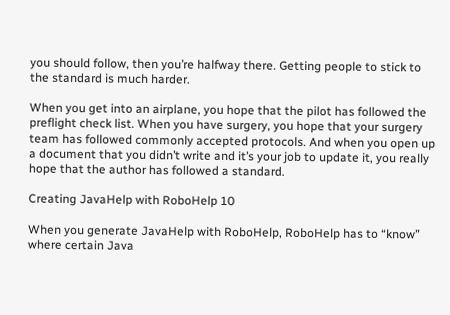you should follow, then you’re halfway there. Getting people to stick to the standard is much harder.

When you get into an airplane, you hope that the pilot has followed the preflight check list. When you have surgery, you hope that your surgery team has followed commonly accepted protocols. And when you open up a document that you didn’t write and it’s your job to update it, you really hope that the author has followed a standard.

Creating JavaHelp with RoboHelp 10

When you generate JavaHelp with RoboHelp, RoboHelp has to “know” where certain Java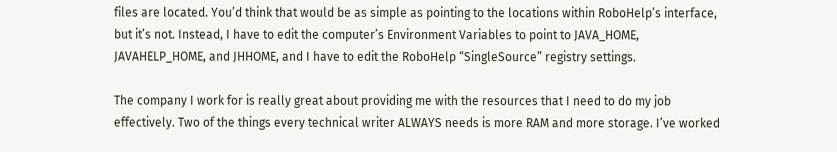files are located. You’d think that would be as simple as pointing to the locations within RoboHelp’s interface, but it’s not. Instead, I have to edit the computer’s Environment Variables to point to JAVA_HOME, JAVAHELP_HOME, and JHHOME, and I have to edit the RoboHelp “SingleSource” registry settings.

The company I work for is really great about providing me with the resources that I need to do my job effectively. Two of the things every technical writer ALWAYS needs is more RAM and more storage. I’ve worked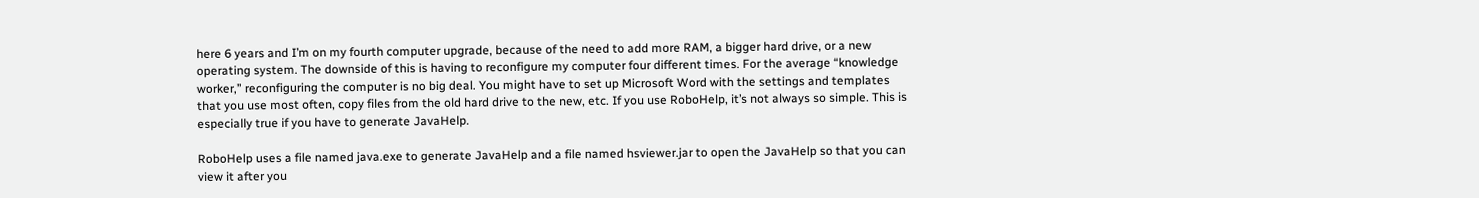here 6 years and I’m on my fourth computer upgrade, because of the need to add more RAM, a bigger hard drive, or a new operating system. The downside of this is having to reconfigure my computer four different times. For the average “knowledge worker,” reconfiguring the computer is no big deal. You might have to set up Microsoft Word with the settings and templates that you use most often, copy files from the old hard drive to the new, etc. If you use RoboHelp, it’s not always so simple. This is especially true if you have to generate JavaHelp.

RoboHelp uses a file named java.exe to generate JavaHelp and a file named hsviewer.jar to open the JavaHelp so that you can view it after you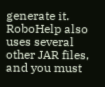generate it. RoboHelp also uses several other JAR files, and you must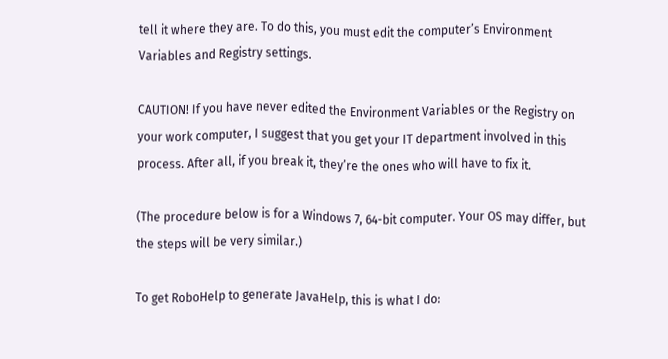tell it where they are. To do this, you must edit the computer’s Environment Variables and Registry settings.

CAUTION! If you have never edited the Environment Variables or the Registry on your work computer, I suggest that you get your IT department involved in this process. After all, if you break it, they’re the ones who will have to fix it.

(The procedure below is for a Windows 7, 64-bit computer. Your OS may differ, but the steps will be very similar.)

To get RoboHelp to generate JavaHelp, this is what I do: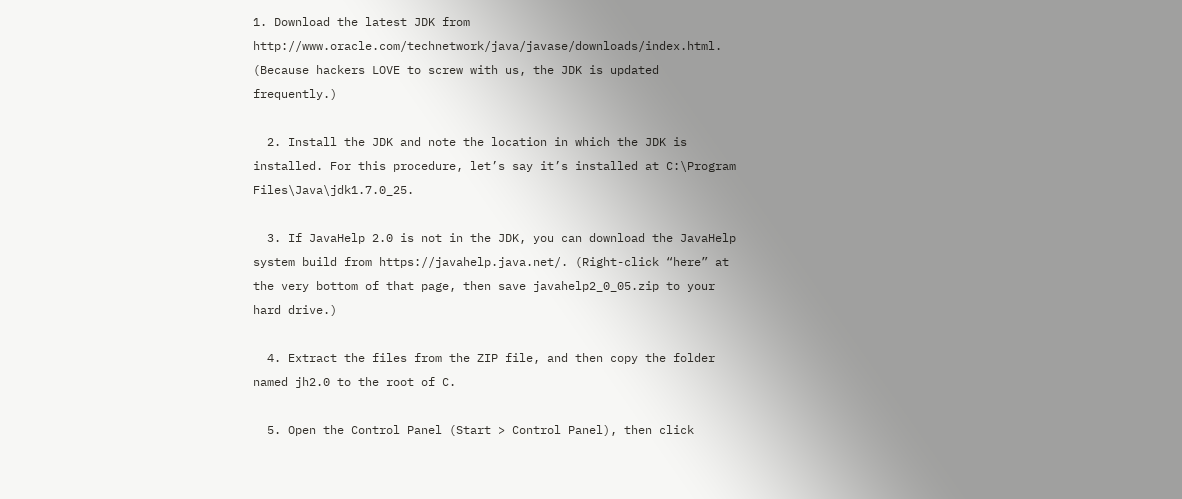1. Download the latest JDK from http://www.oracle.com/technetwork/java/javase/downloads/index.html. (Because hackers LOVE to screw with us, the JDK is updated frequently.)

  2. Install the JDK and note the location in which the JDK is installed. For this procedure, let’s say it’s installed at C:\Program Files\Java\jdk1.7.0_25.

  3. If JavaHelp 2.0 is not in the JDK, you can download the JavaHelp system build from https://javahelp.java.net/. (Right-click “here” at the very bottom of that page, then save javahelp2_0_05.zip to your hard drive.)

  4. Extract the files from the ZIP file, and then copy the folder named jh2.0 to the root of C.

  5. Open the Control Panel (Start > Control Panel), then click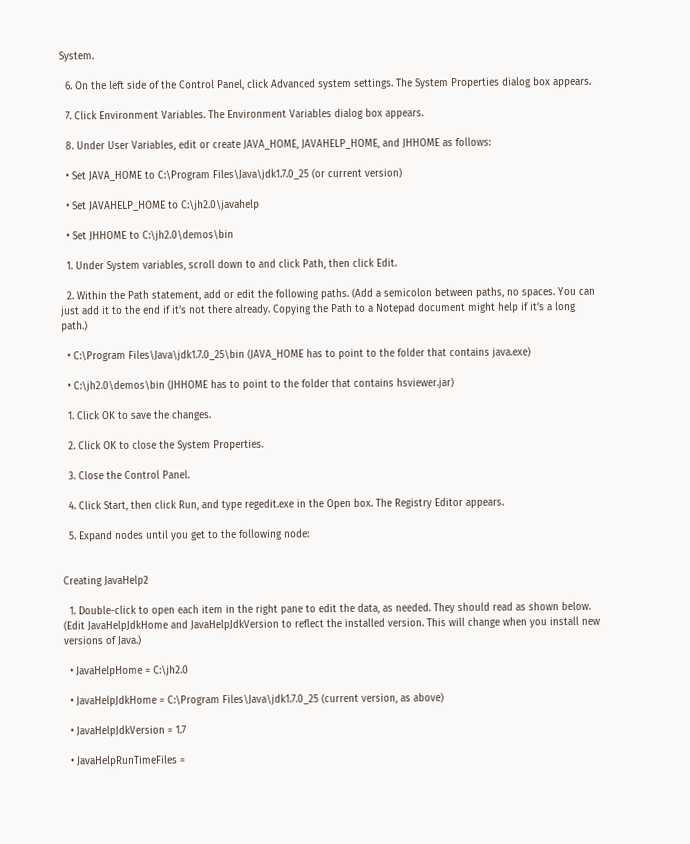System.

  6. On the left side of the Control Panel, click Advanced system settings. The System Properties dialog box appears.

  7. Click Environment Variables. The Environment Variables dialog box appears.

  8. Under User Variables, edit or create JAVA_HOME, JAVAHELP_HOME, and JHHOME as follows:

  • Set JAVA_HOME to C:\Program Files\Java\jdk1.7.0_25 (or current version)

  • Set JAVAHELP_HOME to C:\jh2.0\javahelp

  • Set JHHOME to C:\jh2.0\demos\bin

  1. Under System variables, scroll down to and click Path, then click Edit.

  2. Within the Path statement, add or edit the following paths. (Add a semicolon between paths, no spaces. You can just add it to the end if it’s not there already. Copying the Path to a Notepad document might help if it’s a long path.)

  • C:\Program Files\Java\jdk1.7.0_25\bin (JAVA_HOME has to point to the folder that contains java.exe)

  • C:\jh2.0\demos\bin (JHHOME has to point to the folder that contains hsviewer.jar)

  1. Click OK to save the changes.

  2. Click OK to close the System Properties.

  3. Close the Control Panel.

  4. Click Start, then click Run, and type regedit.exe in the Open box. The Registry Editor appears.

  5. Expand nodes until you get to the following node:


Creating JavaHelp2

  1. Double-click to open each item in the right pane to edit the data, as needed. They should read as shown below. (Edit JavaHelpJdkHome and JavaHelpJdkVersion to reflect the installed version. This will change when you install new versions of Java.)

  • JavaHelpHome = C:\jh2.0

  • JavaHelpJdkHome = C:\Program Files\Java\jdk1.7.0_25 (current version, as above)

  • JavaHelpJdkVersion = 1.7

  • JavaHelpRunTimeFiles =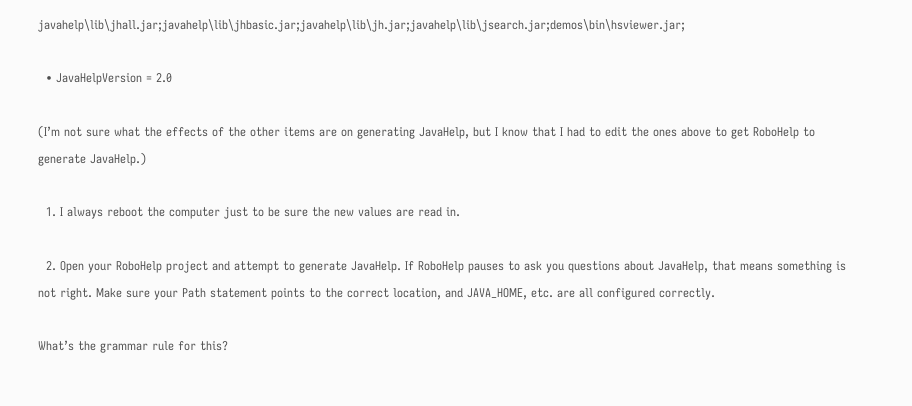javahelp\lib\jhall.jar;javahelp\lib\jhbasic.jar;javahelp\lib\jh.jar;javahelp\lib\jsearch.jar;demos\bin\hsviewer.jar;

  • JavaHelpVersion = 2.0

(I’m not sure what the effects of the other items are on generating JavaHelp, but I know that I had to edit the ones above to get RoboHelp to generate JavaHelp.)

  1. I always reboot the computer just to be sure the new values are read in.

  2. Open your RoboHelp project and attempt to generate JavaHelp. If RoboHelp pauses to ask you questions about JavaHelp, that means something is not right. Make sure your Path statement points to the correct location, and JAVA_HOME, etc. are all configured correctly.

What’s the grammar rule for this?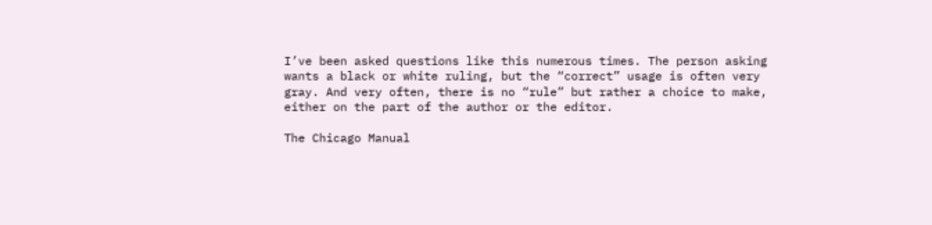I’ve been asked questions like this numerous times. The person asking wants a black or white ruling, but the “correct” usage is often very gray. And very often, there is no “rule” but rather a choice to make, either on the part of the author or the editor.

The Chicago Manual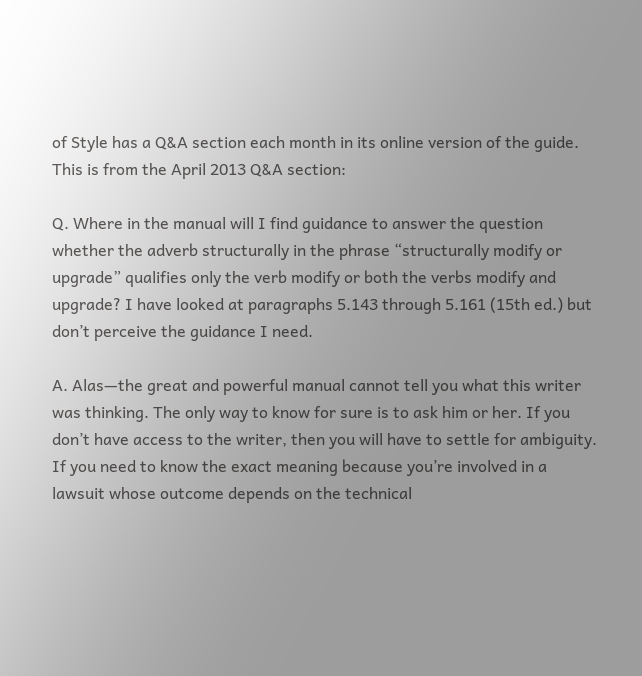of Style has a Q&A section each month in its online version of the guide. This is from the April 2013 Q&A section:

Q. Where in the manual will I find guidance to answer the question whether the adverb structurally in the phrase “structurally modify or upgrade” qualifies only the verb modify or both the verbs modify and upgrade? I have looked at paragraphs 5.143 through 5.161 (15th ed.) but don’t perceive the guidance I need.

A. Alas—the great and powerful manual cannot tell you what this writer was thinking. The only way to know for sure is to ask him or her. If you don’t have access to the writer, then you will have to settle for ambiguity. If you need to know the exact meaning because you’re involved in a lawsuit whose outcome depends on the technical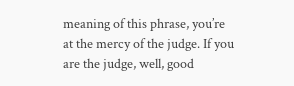meaning of this phrase, you’re at the mercy of the judge. If you are the judge, well, good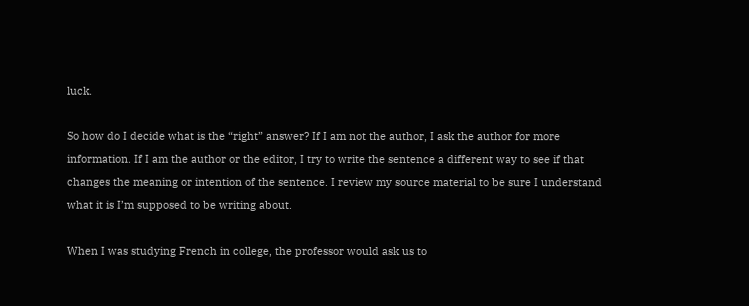luck.

So how do I decide what is the “right” answer? If I am not the author, I ask the author for more information. If I am the author or the editor, I try to write the sentence a different way to see if that changes the meaning or intention of the sentence. I review my source material to be sure I understand what it is I’m supposed to be writing about.

When I was studying French in college, the professor would ask us to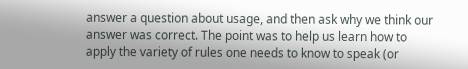answer a question about usage, and then ask why we think our answer was correct. The point was to help us learn how to apply the variety of rules one needs to know to speak (or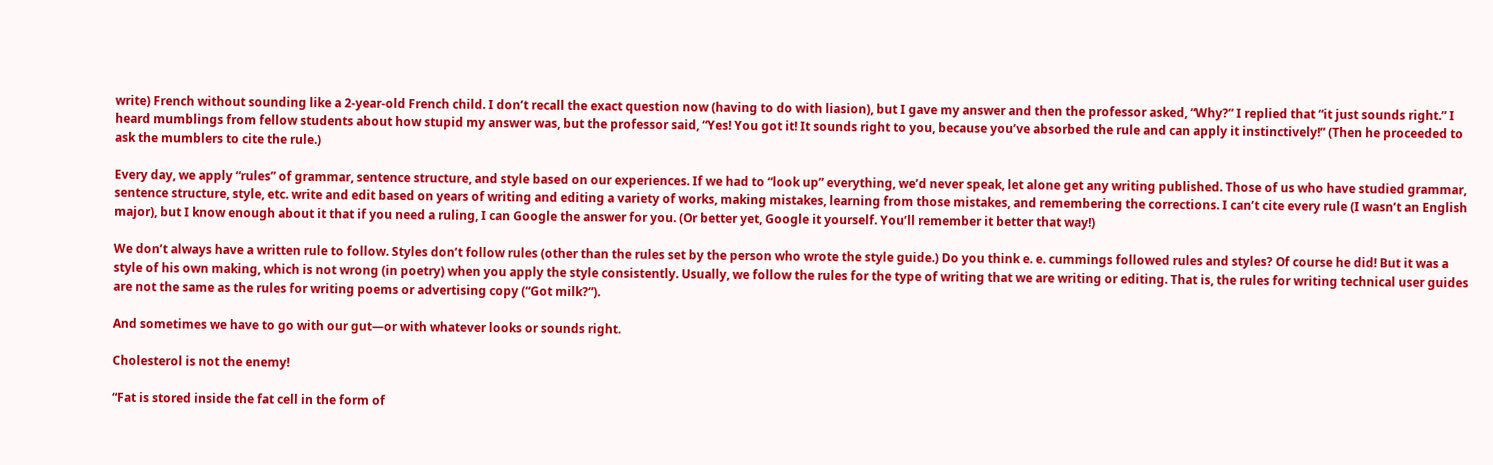write) French without sounding like a 2-year-old French child. I don’t recall the exact question now (having to do with liasion), but I gave my answer and then the professor asked, “Why?” I replied that “it just sounds right.” I heard mumblings from fellow students about how stupid my answer was, but the professor said, “Yes! You got it! It sounds right to you, because you’ve absorbed the rule and can apply it instinctively!” (Then he proceeded to ask the mumblers to cite the rule.)

Every day, we apply “rules” of grammar, sentence structure, and style based on our experiences. If we had to “look up” everything, we’d never speak, let alone get any writing published. Those of us who have studied grammar, sentence structure, style, etc. write and edit based on years of writing and editing a variety of works, making mistakes, learning from those mistakes, and remembering the corrections. I can’t cite every rule (I wasn’t an English major), but I know enough about it that if you need a ruling, I can Google the answer for you. (Or better yet, Google it yourself. You’ll remember it better that way!)

We don’t always have a written rule to follow. Styles don’t follow rules (other than the rules set by the person who wrote the style guide.) Do you think e. e. cummings followed rules and styles? Of course he did! But it was a style of his own making, which is not wrong (in poetry) when you apply the style consistently. Usually, we follow the rules for the type of writing that we are writing or editing. That is, the rules for writing technical user guides are not the same as the rules for writing poems or advertising copy (“Got milk?”).

And sometimes we have to go with our gut—or with whatever looks or sounds right.

Cholesterol is not the enemy!

“Fat is stored inside the fat cell in the form of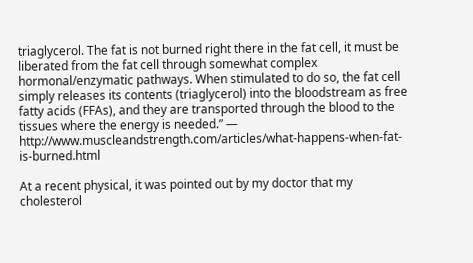triaglycerol. The fat is not burned right there in the fat cell, it must be liberated from the fat cell through somewhat complex hormonal/enzymatic pathways. When stimulated to do so, the fat cell simply releases its contents (triaglycerol) into the bloodstream as free fatty acids (FFAs), and they are transported through the blood to the tissues where the energy is needed.” — http://www.muscleandstrength.com/articles/what-happens-when-fat-is-burned.html

At a recent physical, it was pointed out by my doctor that my cholesterol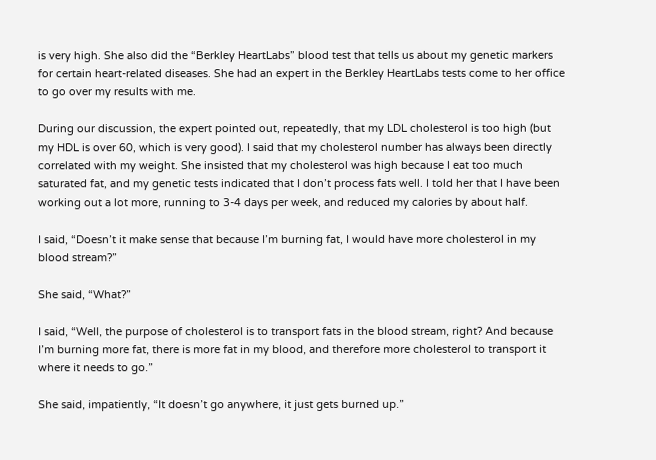is very high. She also did the “Berkley HeartLabs” blood test that tells us about my genetic markers for certain heart-related diseases. She had an expert in the Berkley HeartLabs tests come to her office to go over my results with me.

During our discussion, the expert pointed out, repeatedly, that my LDL cholesterol is too high (but my HDL is over 60, which is very good). I said that my cholesterol number has always been directly correlated with my weight. She insisted that my cholesterol was high because I eat too much saturated fat, and my genetic tests indicated that I don’t process fats well. I told her that I have been working out a lot more, running to 3-4 days per week, and reduced my calories by about half.

I said, “Doesn’t it make sense that because I’m burning fat, I would have more cholesterol in my blood stream?”

She said, “What?”

I said, “Well, the purpose of cholesterol is to transport fats in the blood stream, right? And because I’m burning more fat, there is more fat in my blood, and therefore more cholesterol to transport it where it needs to go.”

She said, impatiently, “It doesn’t go anywhere, it just gets burned up.”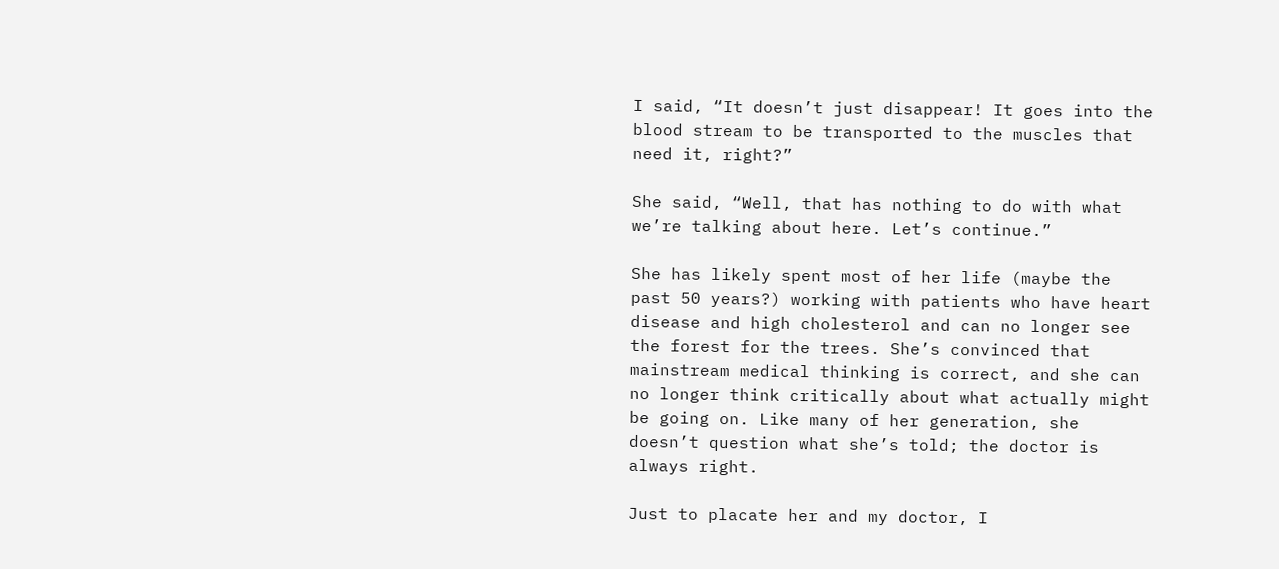I said, “It doesn’t just disappear! It goes into the blood stream to be transported to the muscles that need it, right?”

She said, “Well, that has nothing to do with what we’re talking about here. Let’s continue.”

She has likely spent most of her life (maybe the past 50 years?) working with patients who have heart disease and high cholesterol and can no longer see the forest for the trees. She’s convinced that mainstream medical thinking is correct, and she can no longer think critically about what actually might be going on. Like many of her generation, she doesn’t question what she’s told; the doctor is always right.

Just to placate her and my doctor, I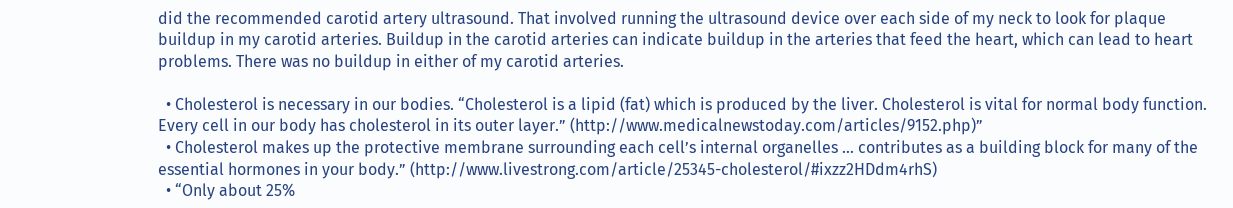did the recommended carotid artery ultrasound. That involved running the ultrasound device over each side of my neck to look for plaque buildup in my carotid arteries. Buildup in the carotid arteries can indicate buildup in the arteries that feed the heart, which can lead to heart problems. There was no buildup in either of my carotid arteries.

  • Cholesterol is necessary in our bodies. “Cholesterol is a lipid (fat) which is produced by the liver. Cholesterol is vital for normal body function. Every cell in our body has cholesterol in its outer layer.” (http://www.medicalnewstoday.com/articles/9152.php)”
  • Cholesterol makes up the protective membrane surrounding each cell’s internal organelles … contributes as a building block for many of the essential hormones in your body.” (http://www.livestrong.com/article/25345-cholesterol/#ixzz2HDdm4rhS)
  • “Only about 25%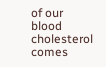of our blood cholesterol comes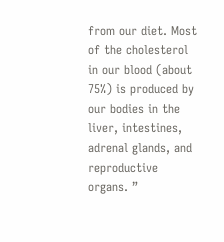from our diet. Most of the cholesterol in our blood (about 75%) is produced by our bodies in the liver, intestines, adrenal glands, and reproductive organs. ”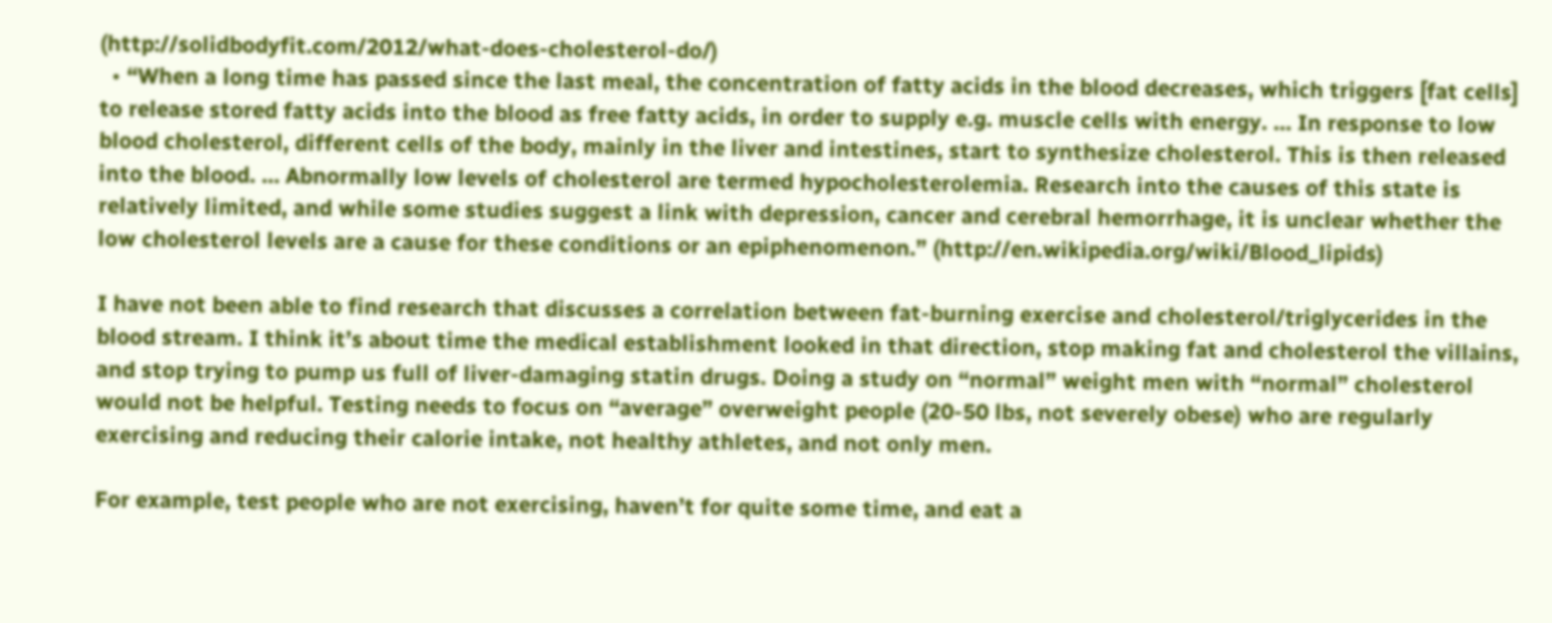(http://solidbodyfit.com/2012/what-does-cholesterol-do/)
  • “When a long time has passed since the last meal, the concentration of fatty acids in the blood decreases, which triggers [fat cells] to release stored fatty acids into the blood as free fatty acids, in order to supply e.g. muscle cells with energy. … In response to low blood cholesterol, different cells of the body, mainly in the liver and intestines, start to synthesize cholesterol. This is then released into the blood. … Abnormally low levels of cholesterol are termed hypocholesterolemia. Research into the causes of this state is relatively limited, and while some studies suggest a link with depression, cancer and cerebral hemorrhage, it is unclear whether the low cholesterol levels are a cause for these conditions or an epiphenomenon.” (http://en.wikipedia.org/wiki/Blood_lipids)

I have not been able to find research that discusses a correlation between fat-burning exercise and cholesterol/triglycerides in the blood stream. I think it’s about time the medical establishment looked in that direction, stop making fat and cholesterol the villains, and stop trying to pump us full of liver-damaging statin drugs. Doing a study on “normal” weight men with “normal” cholesterol would not be helpful. Testing needs to focus on “average” overweight people (20-50 lbs, not severely obese) who are regularly exercising and reducing their calorie intake, not healthy athletes, and not only men.

For example, test people who are not exercising, haven’t for quite some time, and eat a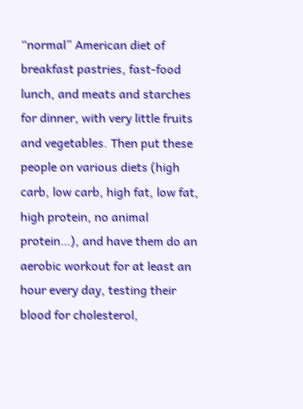“normal” American diet of breakfast pastries, fast-food lunch, and meats and starches for dinner, with very little fruits and vegetables. Then put these people on various diets (high carb, low carb, high fat, low fat, high protein, no animal protein…), and have them do an aerobic workout for at least an hour every day, testing their blood for cholesterol,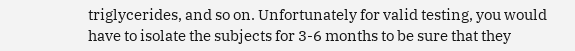triglycerides, and so on. Unfortunately for valid testing, you would have to isolate the subjects for 3-6 months to be sure that they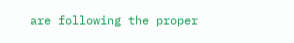are following the proper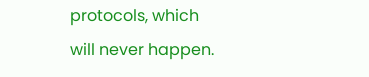protocols, which will never happen.